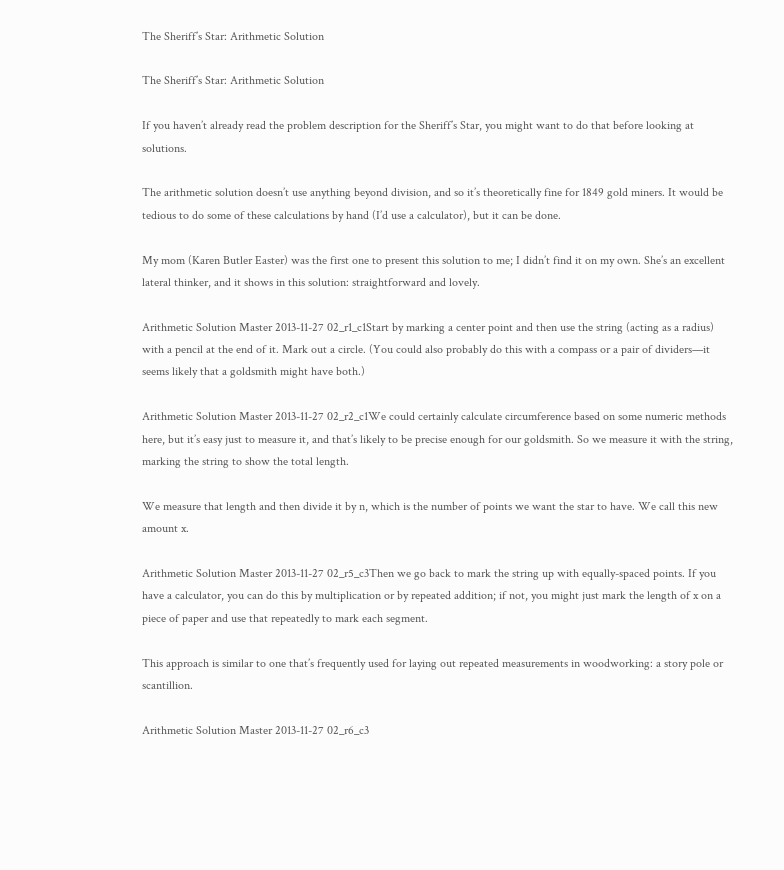The Sheriff’s Star: Arithmetic Solution

The Sheriff’s Star: Arithmetic Solution

If you haven’t already read the problem description for the Sheriff’s Star, you might want to do that before looking at solutions.

The arithmetic solution doesn’t use anything beyond division, and so it’s theoretically fine for 1849 gold miners. It would be tedious to do some of these calculations by hand (I’d use a calculator), but it can be done.

My mom (Karen Butler Easter) was the first one to present this solution to me; I didn’t find it on my own. She’s an excellent lateral thinker, and it shows in this solution: straightforward and lovely.

Arithmetic Solution Master 2013-11-27 02_r1_c1Start by marking a center point and then use the string (acting as a radius) with a pencil at the end of it. Mark out a circle. (You could also probably do this with a compass or a pair of dividers—it seems likely that a goldsmith might have both.)

Arithmetic Solution Master 2013-11-27 02_r2_c1We could certainly calculate circumference based on some numeric methods here, but it’s easy just to measure it, and that’s likely to be precise enough for our goldsmith. So we measure it with the string, marking the string to show the total length.

We measure that length and then divide it by n, which is the number of points we want the star to have. We call this new amount x.

Arithmetic Solution Master 2013-11-27 02_r5_c3Then we go back to mark the string up with equally-spaced points. If you have a calculator, you can do this by multiplication or by repeated addition; if not, you might just mark the length of x on a piece of paper and use that repeatedly to mark each segment.

This approach is similar to one that’s frequently used for laying out repeated measurements in woodworking: a story pole or scantillion.

Arithmetic Solution Master 2013-11-27 02_r6_c3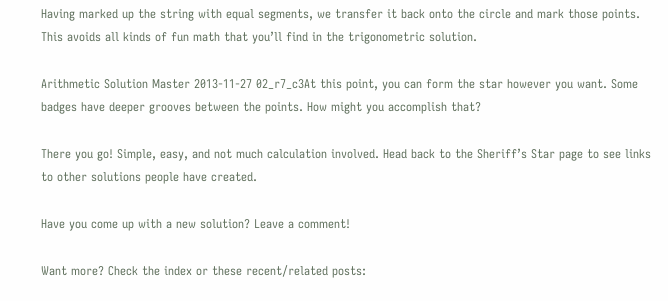Having marked up the string with equal segments, we transfer it back onto the circle and mark those points. This avoids all kinds of fun math that you’ll find in the trigonometric solution.

Arithmetic Solution Master 2013-11-27 02_r7_c3At this point, you can form the star however you want. Some badges have deeper grooves between the points. How might you accomplish that?

There you go! Simple, easy, and not much calculation involved. Head back to the Sheriff’s Star page to see links to other solutions people have created.

Have you come up with a new solution? Leave a comment!

Want more? Check the index or these recent/related posts: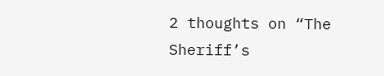2 thoughts on “The Sheriff’s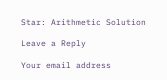Star: Arithmetic Solution

Leave a Reply

Your email address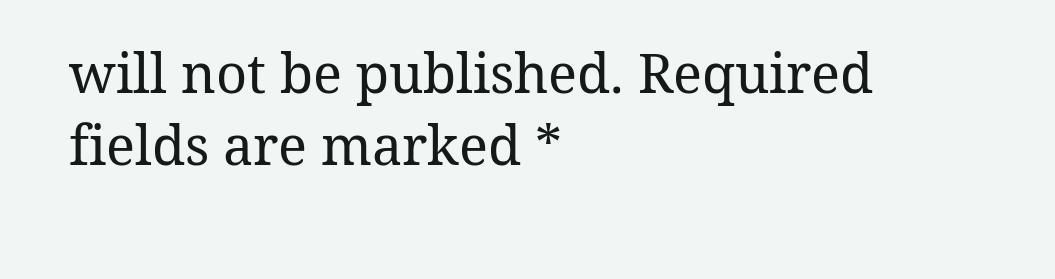will not be published. Required fields are marked *